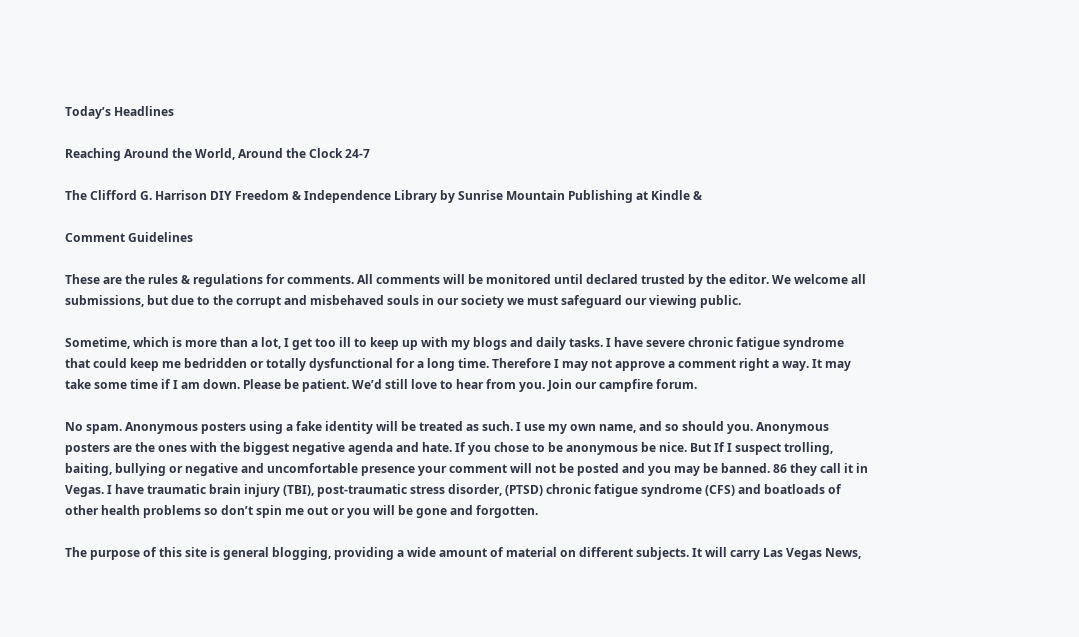Today’s Headlines

Reaching Around the World, Around the Clock 24-7

The Clifford G. Harrison DIY Freedom & Independence Library by Sunrise Mountain Publishing at Kindle &

Comment Guidelines

These are the rules & regulations for comments. All comments will be monitored until declared trusted by the editor. We welcome all submissions, but due to the corrupt and misbehaved souls in our society we must safeguard our viewing public.

Sometime, which is more than a lot, I get too ill to keep up with my blogs and daily tasks. I have severe chronic fatigue syndrome that could keep me bedridden or totally dysfunctional for a long time. Therefore I may not approve a comment right a way. It may take some time if I am down. Please be patient. We’d still love to hear from you. Join our campfire forum.

No spam. Anonymous posters using a fake identity will be treated as such. I use my own name, and so should you. Anonymous posters are the ones with the biggest negative agenda and hate. If you chose to be anonymous be nice. But If I suspect trolling, baiting, bullying or negative and uncomfortable presence your comment will not be posted and you may be banned. 86 they call it in Vegas. I have traumatic brain injury (TBI), post-traumatic stress disorder, (PTSD) chronic fatigue syndrome (CFS) and boatloads of other health problems so don’t spin me out or you will be gone and forgotten.

The purpose of this site is general blogging, providing a wide amount of material on different subjects. It will carry Las Vegas News,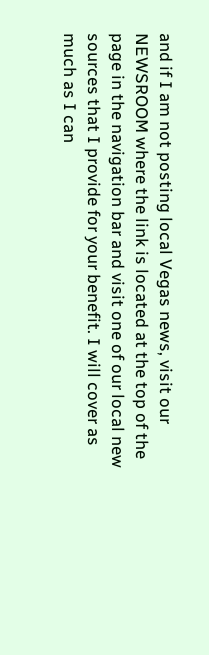and if I am not posting local Vegas news, visit our NEWSROOM where the link is located at the top of the page in the navigation bar and visit one of our local new sources that I provide for your benefit. I will cover as much as I can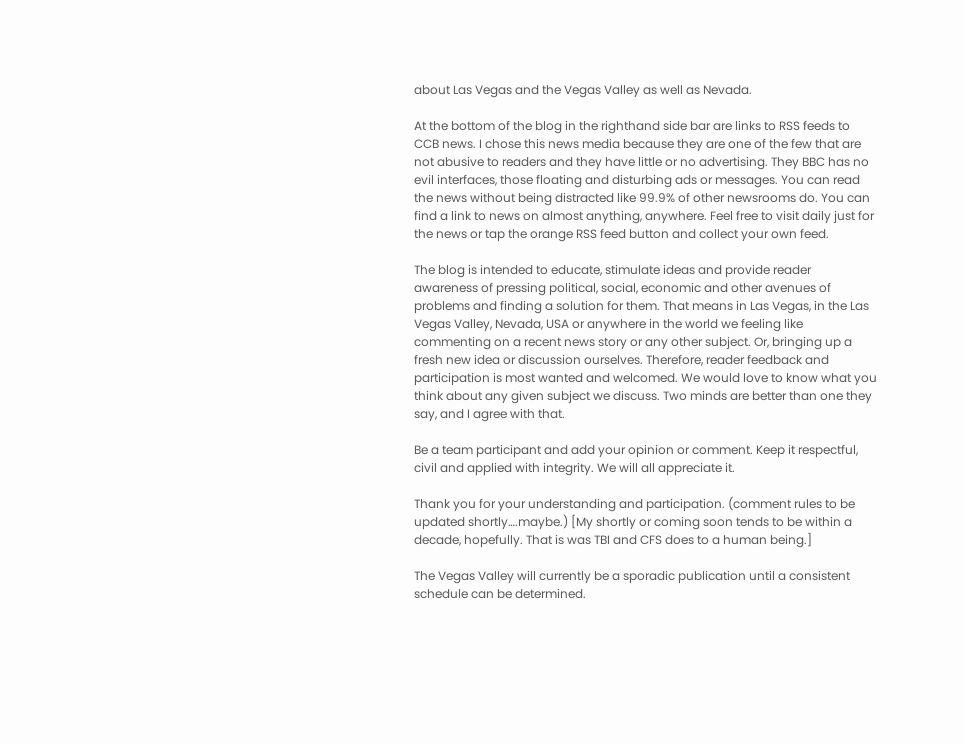about Las Vegas and the Vegas Valley as well as Nevada.

At the bottom of the blog in the righthand side bar are links to RSS feeds to CCB news. I chose this news media because they are one of the few that are not abusive to readers and they have little or no advertising. They BBC has no evil interfaces, those floating and disturbing ads or messages. You can read the news without being distracted like 99.9% of other newsrooms do. You can find a link to news on almost anything, anywhere. Feel free to visit daily just for the news or tap the orange RSS feed button and collect your own feed.

The blog is intended to educate, stimulate ideas and provide reader awareness of pressing political, social, economic and other avenues of problems and finding a solution for them. That means in Las Vegas, in the Las Vegas Valley, Nevada, USA or anywhere in the world we feeling like commenting on a recent news story or any other subject. Or, bringing up a fresh new idea or discussion ourselves. Therefore, reader feedback and participation is most wanted and welcomed. We would love to know what you think about any given subject we discuss. Two minds are better than one they say, and I agree with that.

Be a team participant and add your opinion or comment. Keep it respectful, civil and applied with integrity. We will all appreciate it.

Thank you for your understanding and participation. (comment rules to be updated shortly….maybe.) [My shortly or coming soon tends to be within a decade, hopefully. That is was TBI and CFS does to a human being.]

The Vegas Valley will currently be a sporadic publication until a consistent schedule can be determined.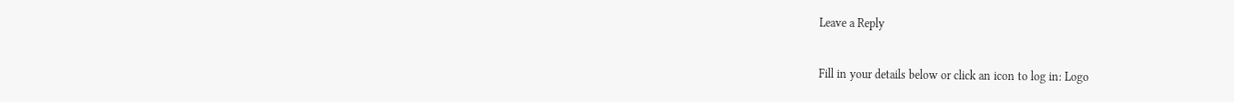Leave a Reply

Fill in your details below or click an icon to log in: Logo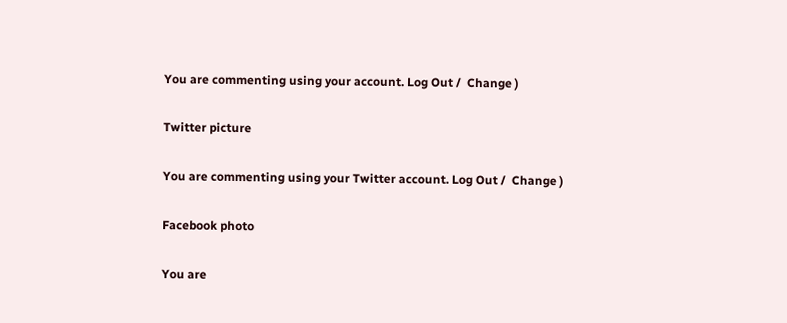You are commenting using your account. Log Out /  Change )

Twitter picture

You are commenting using your Twitter account. Log Out /  Change )

Facebook photo

You are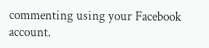commenting using your Facebook account.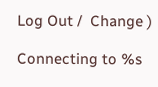Log Out /  Change )

Connecting to %s